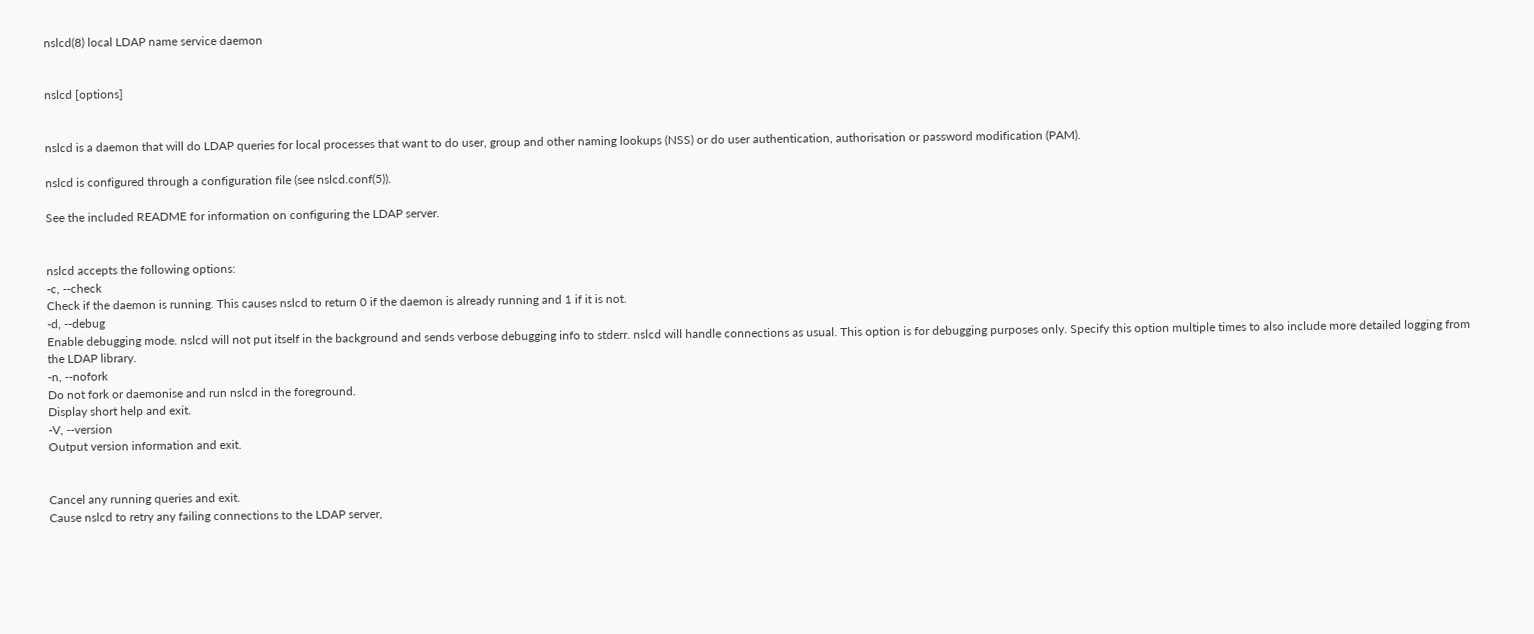nslcd(8) local LDAP name service daemon


nslcd [options]


nslcd is a daemon that will do LDAP queries for local processes that want to do user, group and other naming lookups (NSS) or do user authentication, authorisation or password modification (PAM).

nslcd is configured through a configuration file (see nslcd.conf(5)).

See the included README for information on configuring the LDAP server.


nslcd accepts the following options:
-c, --check
Check if the daemon is running. This causes nslcd to return 0 if the daemon is already running and 1 if it is not.
-d, --debug
Enable debugging mode. nslcd will not put itself in the background and sends verbose debugging info to stderr. nslcd will handle connections as usual. This option is for debugging purposes only. Specify this option multiple times to also include more detailed logging from the LDAP library.
-n, --nofork
Do not fork or daemonise and run nslcd in the foreground.
Display short help and exit.
-V, --version
Output version information and exit.


Cancel any running queries and exit.
Cause nslcd to retry any failing connections to the LDAP server,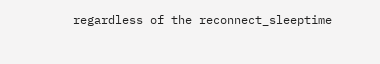regardless of the reconnect_sleeptime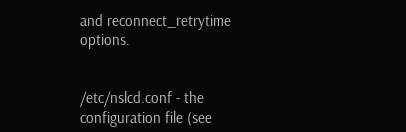and reconnect_retrytime options.


/etc/nslcd.conf - the configuration file (see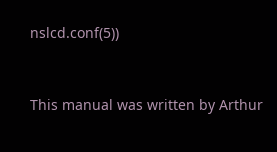nslcd.conf(5))


This manual was written by Arthur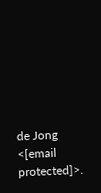de Jong <[email protected]>.